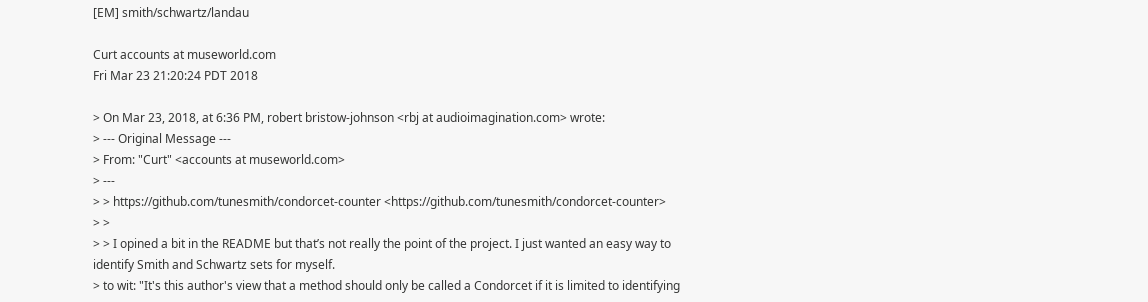[EM] smith/schwartz/landau

Curt accounts at museworld.com
Fri Mar 23 21:20:24 PDT 2018

> On Mar 23, 2018, at 6:36 PM, robert bristow-johnson <rbj at audioimagination.com> wrote:
> --- Original Message ---
> From: "Curt" <accounts at museworld.com>
> ---
> > https://github.com/tunesmith/condorcet-counter <https://github.com/tunesmith/condorcet-counter>
> >
> > I opined a bit in the README but that’s not really the point of the project. I just wanted an easy way to identify Smith and Schwartz sets for myself.
> to wit: "It's this author's view that a method should only be called a Condorcet if it is limited to identifying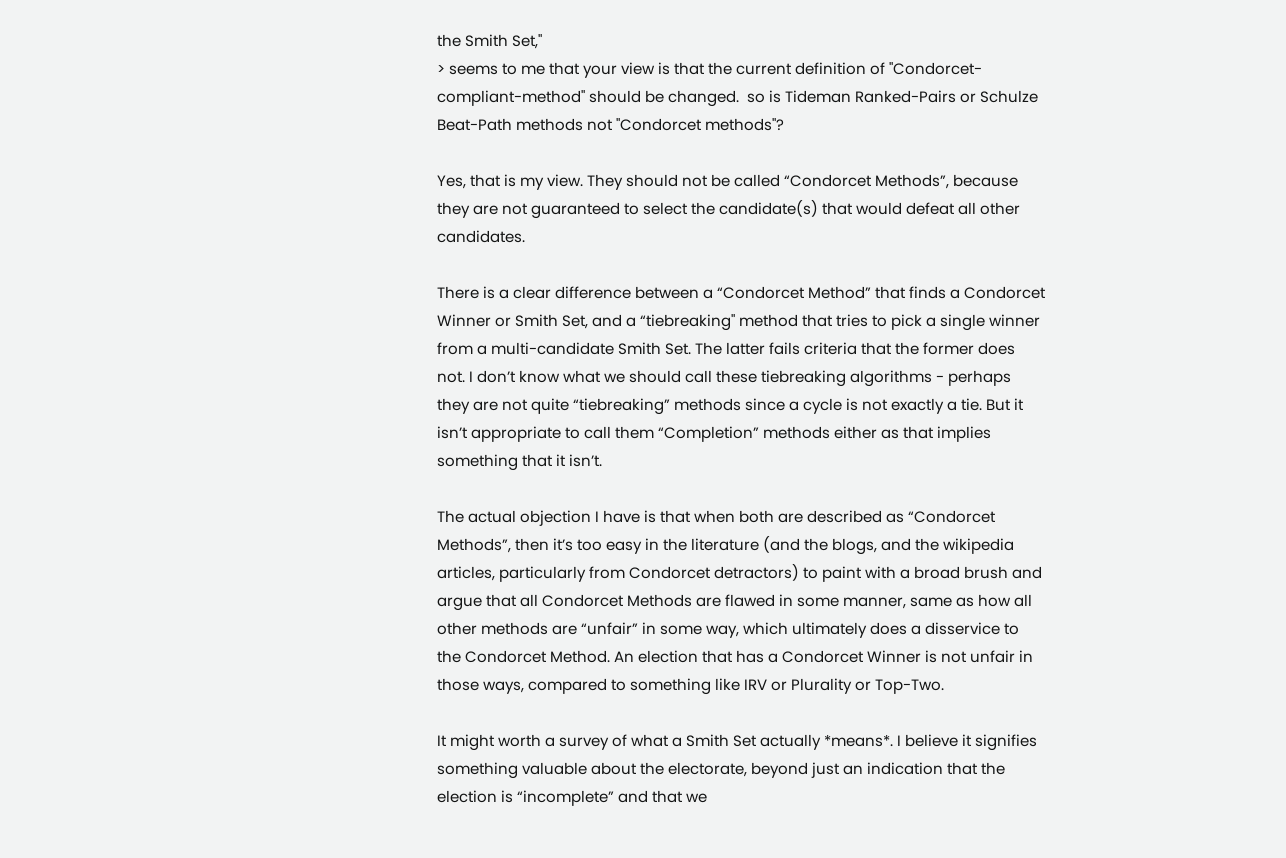the Smith Set,"
> seems to me that your view is that the current definition of "Condorcet-compliant-method" should be changed.  so is Tideman Ranked-Pairs or Schulze Beat-Path methods not "Condorcet methods"?

Yes, that is my view. They should not be called “Condorcet Methods”, because they are not guaranteed to select the candidate(s) that would defeat all other candidates.

There is a clear difference between a “Condorcet Method” that finds a Condorcet Winner or Smith Set, and a “tiebreaking" method that tries to pick a single winner from a multi-candidate Smith Set. The latter fails criteria that the former does not. I don’t know what we should call these tiebreaking algorithms - perhaps they are not quite “tiebreaking” methods since a cycle is not exactly a tie. But it isn’t appropriate to call them “Completion” methods either as that implies something that it isn’t.

The actual objection I have is that when both are described as “Condorcet Methods”, then it’s too easy in the literature (and the blogs, and the wikipedia articles, particularly from Condorcet detractors) to paint with a broad brush and argue that all Condorcet Methods are flawed in some manner, same as how all other methods are “unfair” in some way, which ultimately does a disservice to the Condorcet Method. An election that has a Condorcet Winner is not unfair in those ways, compared to something like IRV or Plurality or Top-Two.

It might worth a survey of what a Smith Set actually *means*. I believe it signifies something valuable about the electorate, beyond just an indication that the election is “incomplete” and that we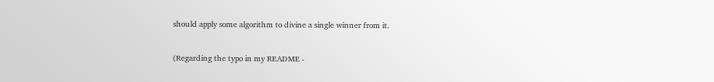should apply some algorithm to divine a single winner from it.

(Regarding the typo in my README -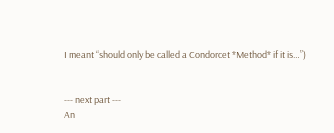I meant “should only be called a Condorcet *Method* if it is…”)


--- next part ---
An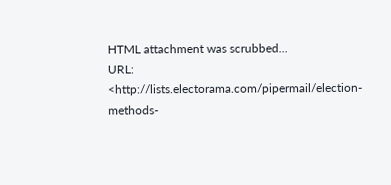HTML attachment was scrubbed...
URL: <http://lists.electorama.com/pipermail/election-methods-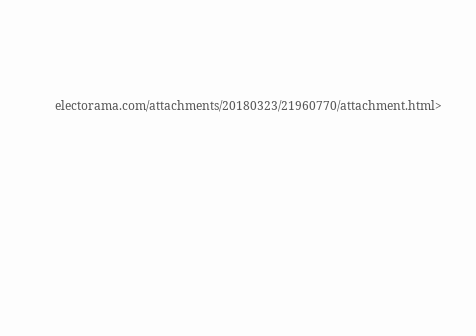electorama.com/attachments/20180323/21960770/attachment.html>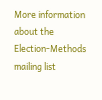More information about the Election-Methods mailing list